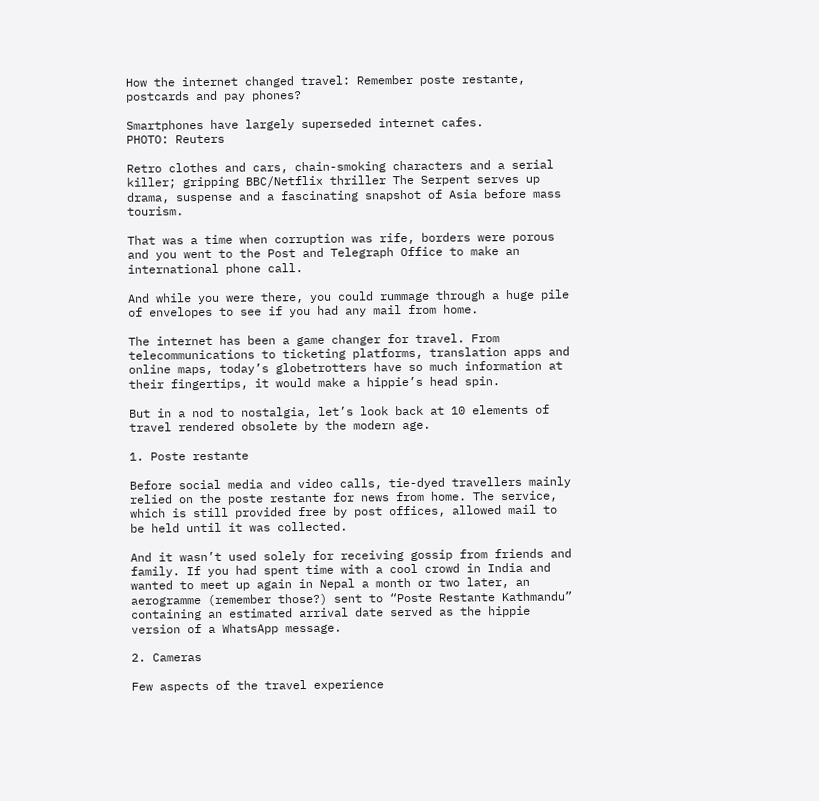How the internet changed travel: Remember poste restante, postcards and pay phones?

Smartphones have largely superseded internet cafes.
PHOTO: Reuters

Retro clothes and cars, chain-smoking characters and a serial killer; gripping BBC/Netflix thriller The Serpent serves up drama, suspense and a fascinating snapshot of Asia before mass tourism.

That was a time when corruption was rife, borders were porous and you went to the Post and Telegraph Office to make an international phone call.

And while you were there, you could rummage through a huge pile of envelopes to see if you had any mail from home.

The internet has been a game changer for travel. From telecommunications to ticketing platforms, translation apps and online maps, today’s globetrotters have so much information at their fingertips, it would make a hippie’s head spin.

But in a nod to nostalgia, let’s look back at 10 elements of travel rendered obsolete by the modern age.

1. Poste restante

Before social media and video calls, tie-dyed travellers mainly relied on the poste restante for news from home. The service, which is still provided free by post offices, allowed mail to be held until it was collected.

And it wasn’t used solely for receiving gossip from friends and family. If you had spent time with a cool crowd in India and wanted to meet up again in Nepal a month or two later, an aerogramme (remember those?) sent to “Poste Restante Kathmandu” containing an estimated arrival date served as the hippie version of a WhatsApp message.

2. Cameras

Few aspects of the travel experience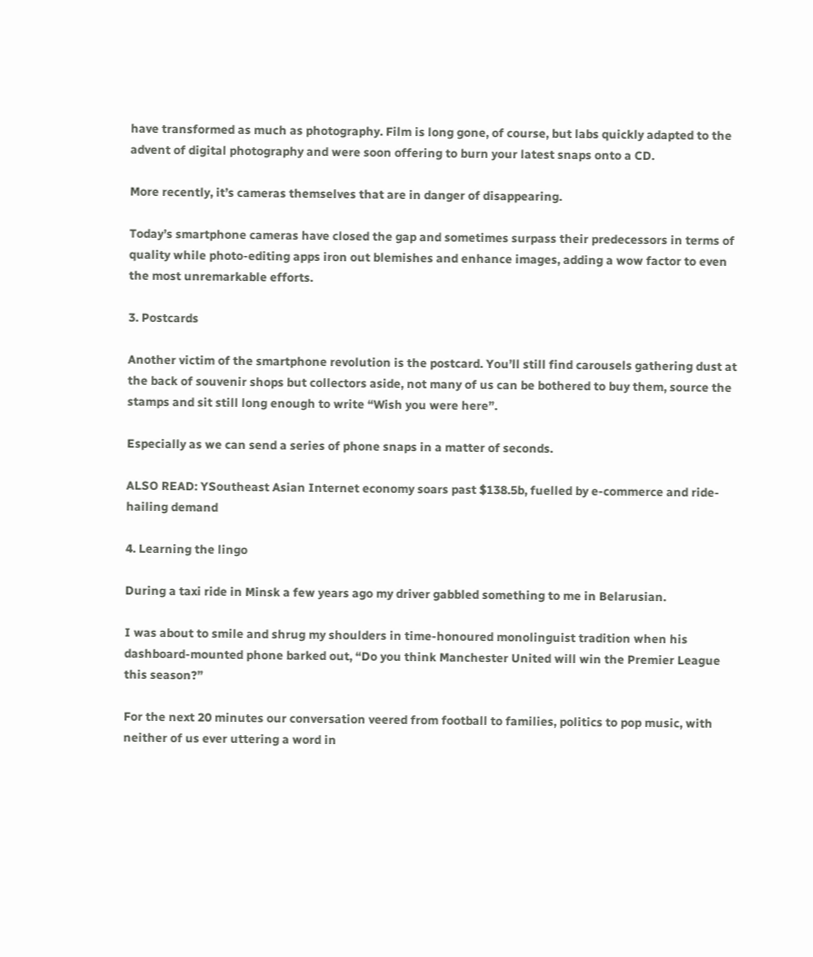have transformed as much as photography. Film is long gone, of course, but labs quickly adapted to the advent of digital photography and were soon offering to burn your latest snaps onto a CD.

More recently, it’s cameras themselves that are in danger of disappearing.

Today’s smartphone cameras have closed the gap and sometimes surpass their predecessors in terms of quality while photo-editing apps iron out blemishes and enhance images, adding a wow factor to even the most unremarkable efforts.

3. Postcards

Another victim of the smartphone revolution is the postcard. You’ll still find carousels gathering dust at the back of souvenir shops but collectors aside, not many of us can be bothered to buy them, source the stamps and sit still long enough to write “Wish you were here”.

Especially as we can send a series of phone snaps in a matter of seconds.

ALSO READ: YSoutheast Asian Internet economy soars past $138.5b, fuelled by e-commerce and ride-hailing demand

4. Learning the lingo

During a taxi ride in Minsk a few years ago my driver gabbled something to me in Belarusian.

I was about to smile and shrug my shoulders in time-honoured monolinguist tradition when his dashboard-mounted phone barked out, “Do you think Manchester United will win the Premier League this season?”

For the next 20 minutes our conversation veered from football to families, politics to pop music, with neither of us ever uttering a word in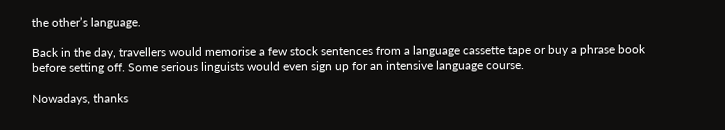the other’s language.

Back in the day, travellers would memorise a few stock sentences from a language cassette tape or buy a phrase book before setting off. Some serious linguists would even sign up for an intensive language course.

Nowadays, thanks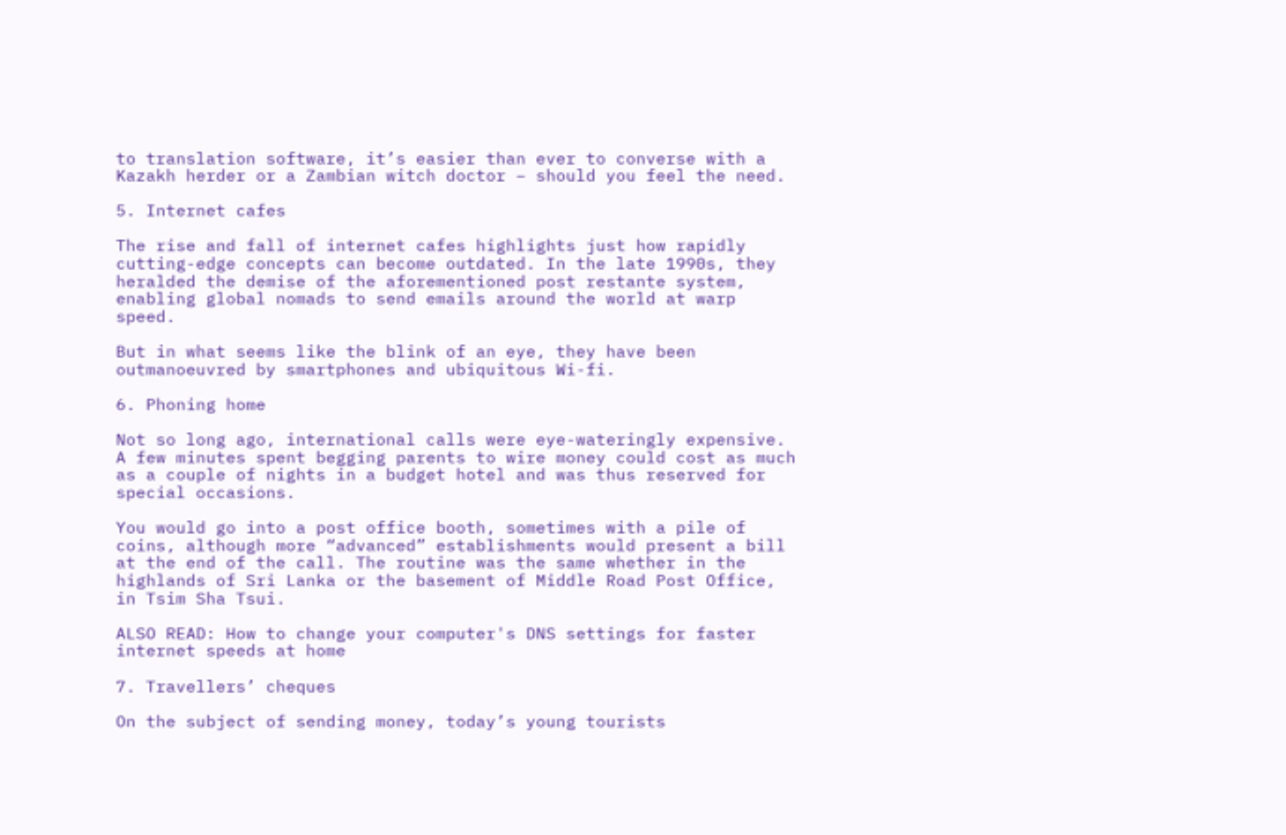to translation software, it’s easier than ever to converse with a Kazakh herder or a Zambian witch doctor – should you feel the need.

5. Internet cafes

The rise and fall of internet cafes highlights just how rapidly cutting-edge concepts can become outdated. In the late 1990s, they heralded the demise of the aforementioned post restante system, enabling global nomads to send emails around the world at warp speed.

But in what seems like the blink of an eye, they have been outmanoeuvred by smartphones and ubiquitous Wi-fi.

6. Phoning home

Not so long ago, international calls were eye-wateringly expensive. A few minutes spent begging parents to wire money could cost as much as a couple of nights in a budget hotel and was thus reserved for special occasions.

You would go into a post office booth, sometimes with a pile of coins, although more “advanced” establishments would present a bill at the end of the call. The routine was the same whether in the highlands of Sri Lanka or the basement of Middle Road Post Office, in Tsim Sha Tsui.

ALSO READ: How to change your computer's DNS settings for faster internet speeds at home

7. Travellers’ cheques

On the subject of sending money, today’s young tourists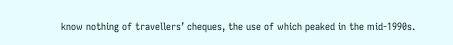know nothing of travellers’ cheques, the use of which peaked in the mid-1990s.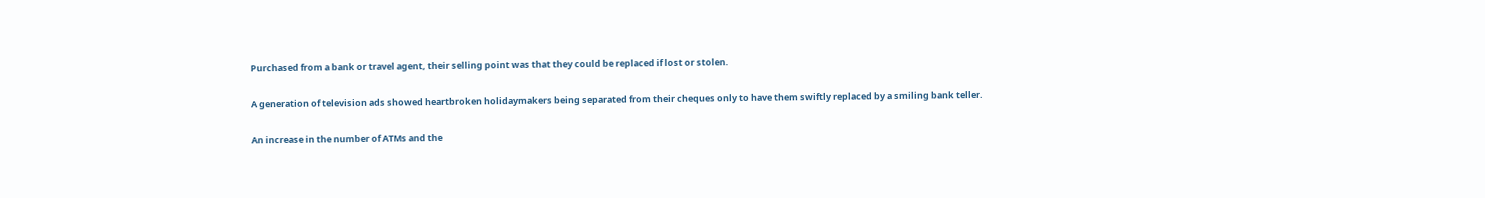Purchased from a bank or travel agent, their selling point was that they could be replaced if lost or stolen.

A generation of television ads showed heartbroken holidaymakers being separated from their cheques only to have them swiftly replaced by a smiling bank teller.

An increase in the number of ATMs and the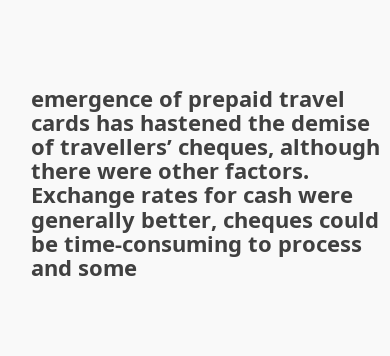emergence of prepaid travel cards has hastened the demise of travellers’ cheques, although there were other factors. Exchange rates for cash were generally better, cheques could be time-consuming to process and some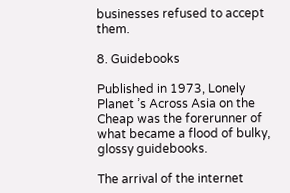businesses refused to accept them.

8. Guidebooks

Published in 1973, Lonely Planet ’s Across Asia on the Cheap was the forerunner of what became a flood of bulky, glossy guidebooks.

The arrival of the internet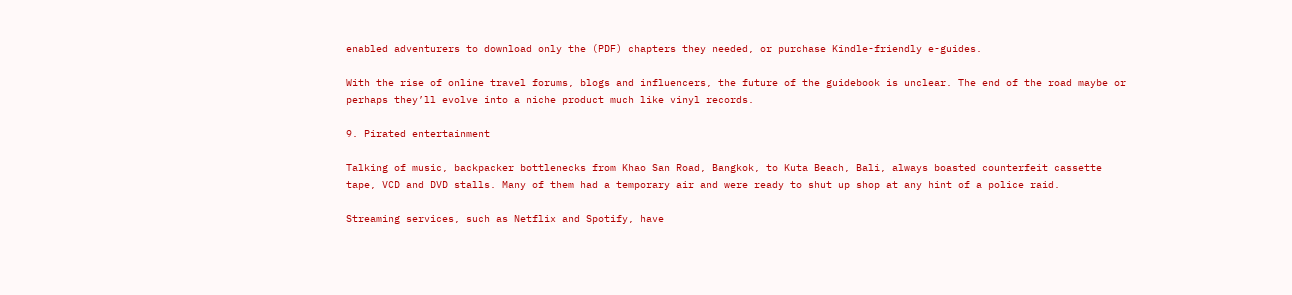enabled adventurers to download only the (PDF) chapters they needed, or purchase Kindle-friendly e-guides.

With the rise of online travel forums, blogs and influencers, the future of the guidebook is unclear. The end of the road maybe or perhaps they’ll evolve into a niche product much like vinyl records.

9. Pirated entertainment

Talking of music, backpacker bottlenecks from Khao San Road, Bangkok, to Kuta Beach, Bali, always boasted counterfeit cassette tape, VCD and DVD stalls. Many of them had a temporary air and were ready to shut up shop at any hint of a police raid.

Streaming services, such as Netflix and Spotify, have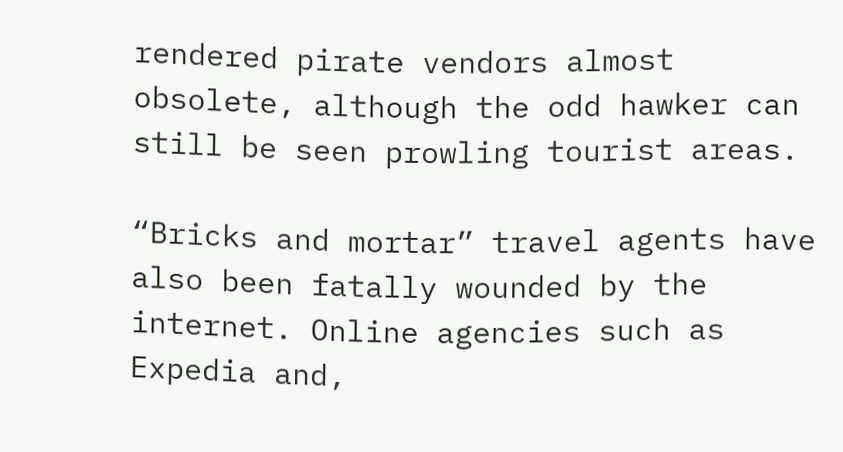rendered pirate vendors almost obsolete, although the odd hawker can still be seen prowling tourist areas.

“Bricks and mortar” travel agents have also been fatally wounded by the internet. Online agencies such as Expedia and,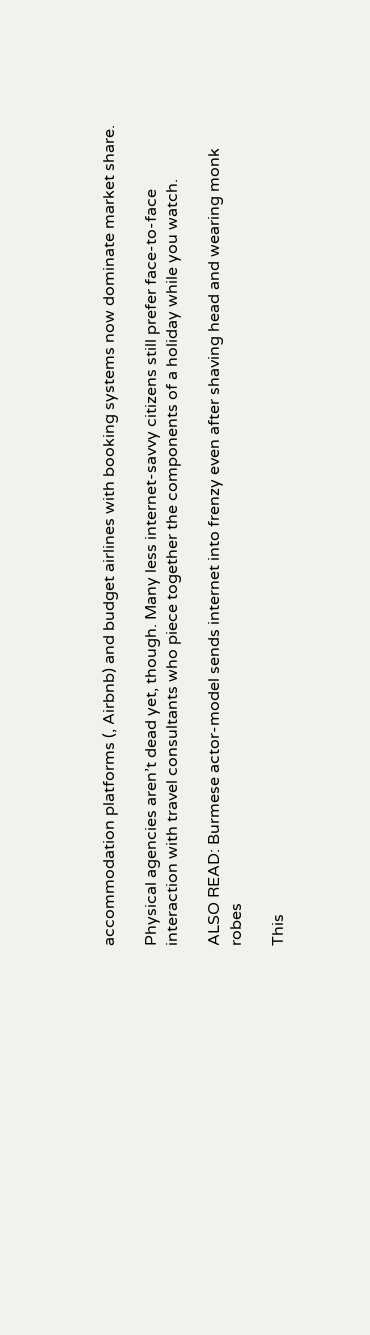accommodation platforms (, Airbnb) and budget airlines with booking systems now dominate market share.

Physical agencies aren’t dead yet, though. Many less internet-savvy citizens still prefer face-to-face interaction with travel consultants who piece together the components of a holiday while you watch.

ALSO READ: Burmese actor-model sends internet into frenzy even after shaving head and wearing monk robes

This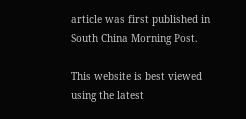article was first published in South China Morning Post.

This website is best viewed using the latest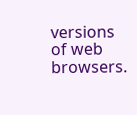versions of web browsers.